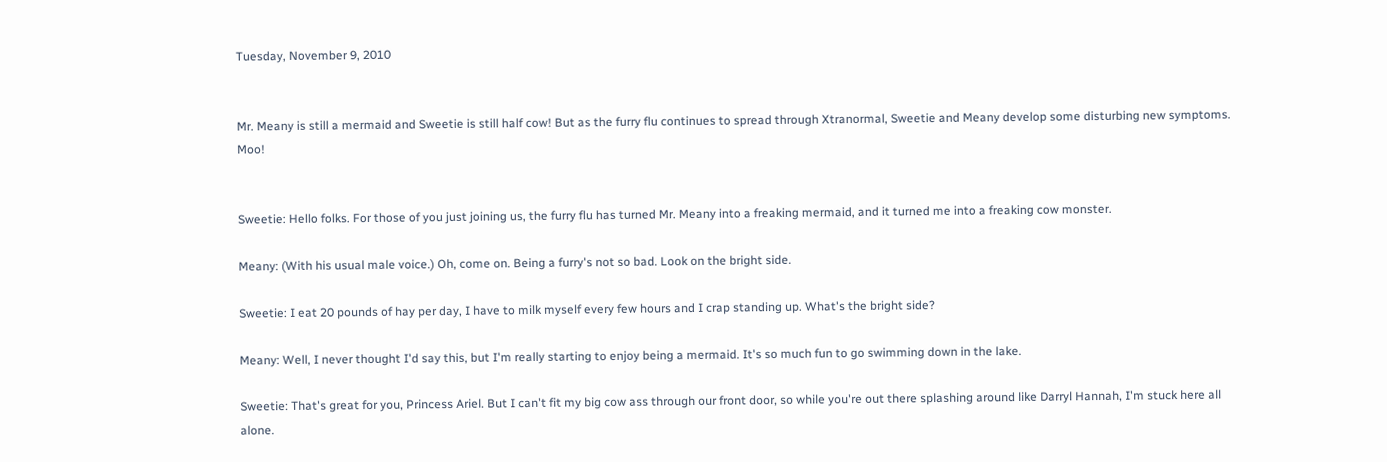Tuesday, November 9, 2010


Mr. Meany is still a mermaid and Sweetie is still half cow! But as the furry flu continues to spread through Xtranormal, Sweetie and Meany develop some disturbing new symptoms. Moo!


Sweetie: Hello folks. For those of you just joining us, the furry flu has turned Mr. Meany into a freaking mermaid, and it turned me into a freaking cow monster.

Meany: (With his usual male voice.) Oh, come on. Being a furry's not so bad. Look on the bright side.

Sweetie: I eat 20 pounds of hay per day, I have to milk myself every few hours and I crap standing up. What's the bright side?

Meany: Well, I never thought I'd say this, but I'm really starting to enjoy being a mermaid. It's so much fun to go swimming down in the lake.

Sweetie: That's great for you, Princess Ariel. But I can't fit my big cow ass through our front door, so while you're out there splashing around like Darryl Hannah, I'm stuck here all alone.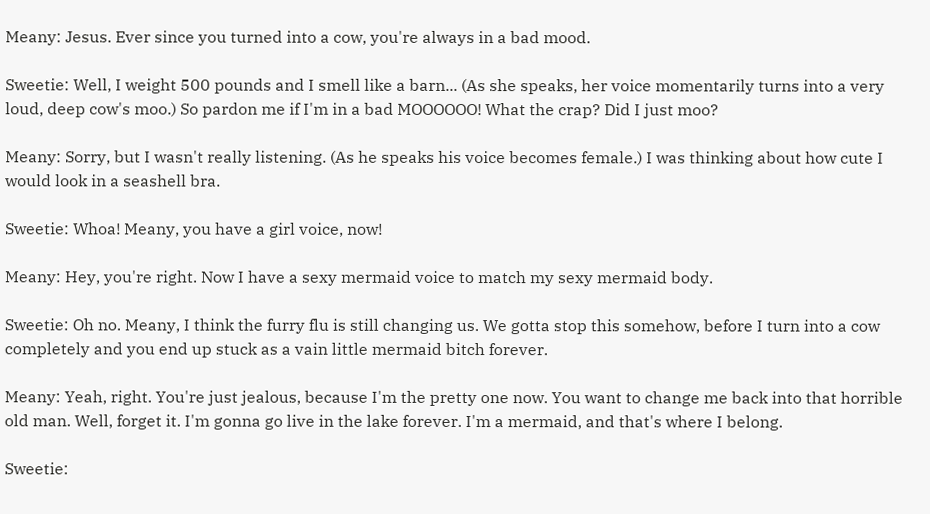Meany: Jesus. Ever since you turned into a cow, you're always in a bad mood.

Sweetie: Well, I weight 500 pounds and I smell like a barn... (As she speaks, her voice momentarily turns into a very loud, deep cow's moo.) So pardon me if I'm in a bad MOOOOOO! What the crap? Did I just moo?

Meany: Sorry, but I wasn't really listening. (As he speaks his voice becomes female.) I was thinking about how cute I would look in a seashell bra.

Sweetie: Whoa! Meany, you have a girl voice, now!

Meany: Hey, you're right. Now I have a sexy mermaid voice to match my sexy mermaid body.

Sweetie: Oh no. Meany, I think the furry flu is still changing us. We gotta stop this somehow, before I turn into a cow completely and you end up stuck as a vain little mermaid bitch forever.

Meany: Yeah, right. You're just jealous, because I'm the pretty one now. You want to change me back into that horrible old man. Well, forget it. I'm gonna go live in the lake forever. I'm a mermaid, and that's where I belong.

Sweetie: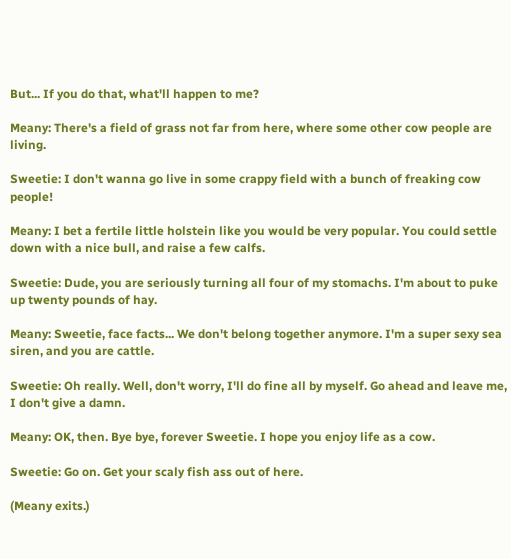But... If you do that, what'll happen to me?

Meany: There's a field of grass not far from here, where some other cow people are living.

Sweetie: I don't wanna go live in some crappy field with a bunch of freaking cow people!

Meany: I bet a fertile little holstein like you would be very popular. You could settle down with a nice bull, and raise a few calfs.

Sweetie: Dude, you are seriously turning all four of my stomachs. I'm about to puke up twenty pounds of hay.

Meany: Sweetie, face facts... We don't belong together anymore. I'm a super sexy sea siren, and you are cattle.

Sweetie: Oh really. Well, don't worry, I'll do fine all by myself. Go ahead and leave me, I don't give a damn.

Meany: OK, then. Bye bye, forever Sweetie. I hope you enjoy life as a cow.

Sweetie: Go on. Get your scaly fish ass out of here.

(Meany exits.)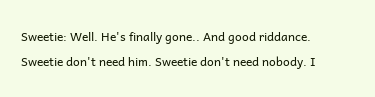Sweetie: Well. He's finally gone.. And good riddance. Sweetie don't need him. Sweetie don't need nobody. I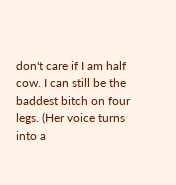don't care if I am half cow. I can still be the baddest bitch on four legs. (Her voice turns into a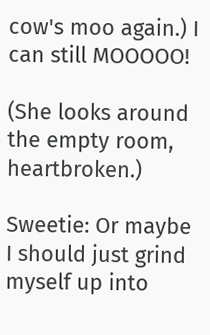cow's moo again.) I can still MOOOOO!

(She looks around the empty room, heartbroken.)

Sweetie: Or maybe I should just grind myself up into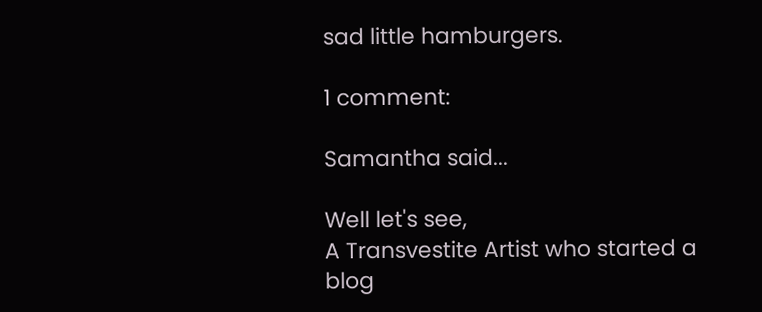sad little hamburgers.

1 comment:

Samantha said...

Well let's see,
A Transvestite Artist who started a blog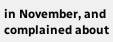in November, and complained about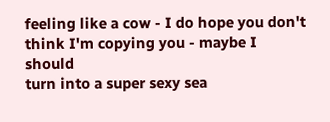feeling like a cow - I do hope you don't
think I'm copying you - maybe I should
turn into a super sexy sea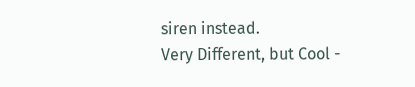siren instead.
Very Different, but Cool -